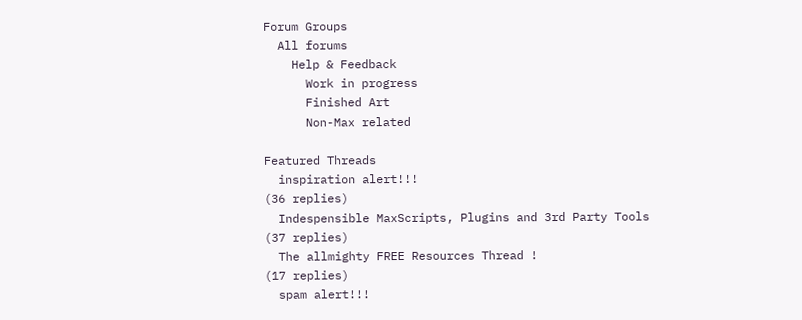Forum Groups
  All forums
    Help & Feedback
      Work in progress
      Finished Art
      Non-Max related

Featured Threads
  inspiration alert!!!
(36 replies)
  Indespensible MaxScripts, Plugins and 3rd Party Tools
(37 replies)
  The allmighty FREE Resources Thread !
(17 replies)
  spam alert!!!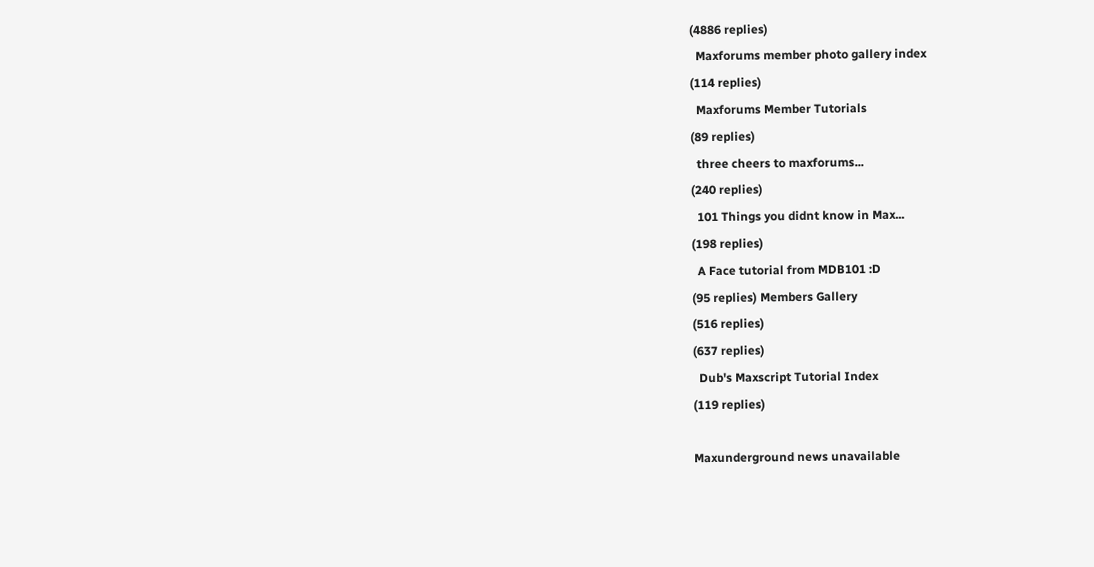(4886 replies)
  Maxforums member photo gallery index
(114 replies)
  Maxforums Member Tutorials
(89 replies)
  three cheers to maxforums...
(240 replies)
  101 Things you didnt know in Max...
(198 replies)
  A Face tutorial from MDB101 :D
(95 replies) Members Gallery
(516 replies)
(637 replies)
  Dub's Maxscript Tutorial Index
(119 replies)

Maxunderground news unavailable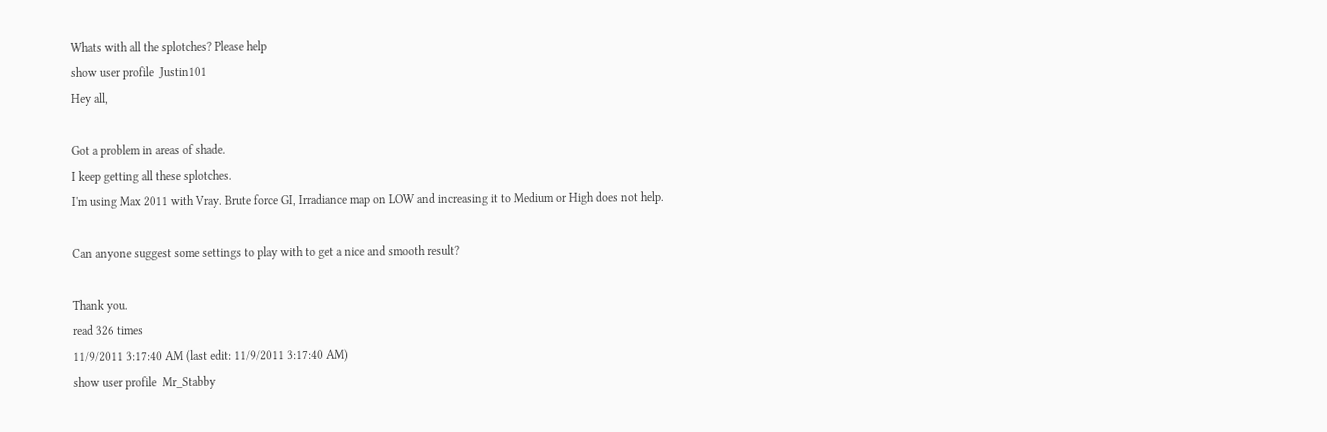Whats with all the splotches? Please help
show user profile  Justin101
Hey all,

Got a problem in areas of shade.
I keep getting all these splotches.
I'm using Max 2011 with Vray. Brute force GI, Irradiance map on LOW and increasing it to Medium or High does not help.

Can anyone suggest some settings to play with to get a nice and smooth result?

Thank you.
read 326 times
11/9/2011 3:17:40 AM (last edit: 11/9/2011 3:17:40 AM)
show user profile  Mr_Stabby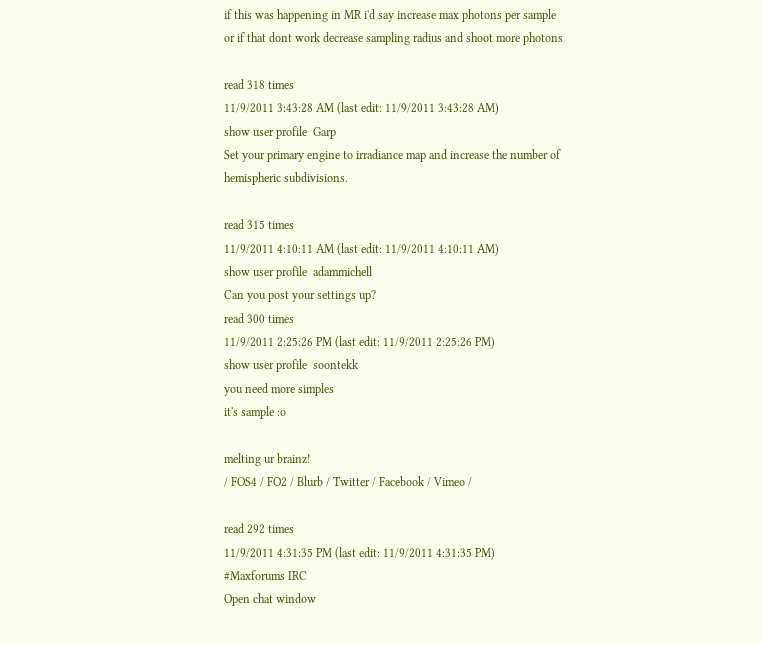if this was happening in MR i'd say increase max photons per sample or if that dont work decrease sampling radius and shoot more photons

read 318 times
11/9/2011 3:43:28 AM (last edit: 11/9/2011 3:43:28 AM)
show user profile  Garp
Set your primary engine to irradiance map and increase the number of hemispheric subdivisions.

read 315 times
11/9/2011 4:10:11 AM (last edit: 11/9/2011 4:10:11 AM)
show user profile  adammichell
Can you post your settings up?
read 300 times
11/9/2011 2:25:26 PM (last edit: 11/9/2011 2:25:26 PM)
show user profile  soontekk
you need more simples
it's sample :o

melting ur brainz!
/ FOS4 / FO2 / Blurb / Twitter / Facebook / Vimeo /

read 292 times
11/9/2011 4:31:35 PM (last edit: 11/9/2011 4:31:35 PM)
#Maxforums IRC
Open chat window